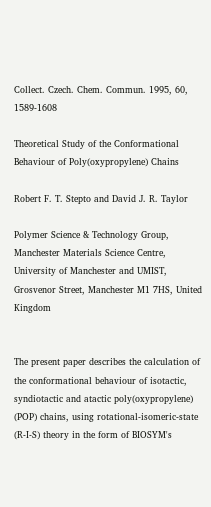Collect. Czech. Chem. Commun. 1995, 60, 1589-1608

Theoretical Study of the Conformational Behaviour of Poly(oxypropylene) Chains

Robert F. T. Stepto and David J. R. Taylor

Polymer Science & Technology Group, Manchester Materials Science Centre, University of Manchester and UMIST, Grosvenor Street, Manchester M1 7HS, United Kingdom


The present paper describes the calculation of the conformational behaviour of isotactic, syndiotactic and atactic poly(oxypropylene) (POP) chains, using rotational-isomeric-state (R-I-S) theory in the form of BIOSYM's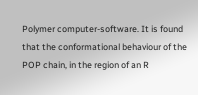Polymer computer-software. It is found that the conformational behaviour of the POP chain, in the region of an R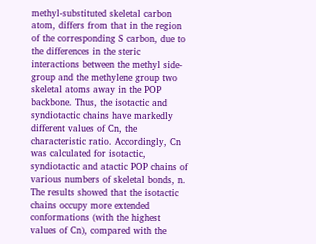methyl-substituted skeletal carbon atom, differs from that in the region of the corresponding S carbon, due to the differences in the steric interactions between the methyl side-group and the methylene group two skeletal atoms away in the POP backbone. Thus, the isotactic and syndiotactic chains have markedly different values of Cn, the characteristic ratio. Accordingly, Cn was calculated for isotactic, syndiotactic and atactic POP chains of various numbers of skeletal bonds, n. The results showed that the isotactic chains occupy more extended conformations (with the highest values of Cn), compared with the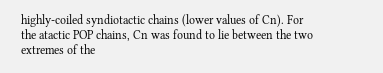highly-coiled syndiotactic chains (lower values of Cn). For the atactic POP chains, Cn was found to lie between the two extremes of the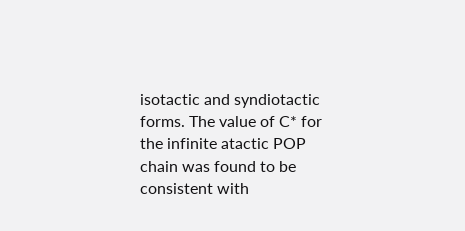isotactic and syndiotactic forms. The value of C* for the infinite atactic POP chain was found to be consistent with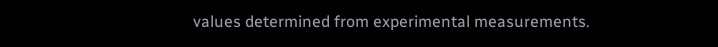values determined from experimental measurements.